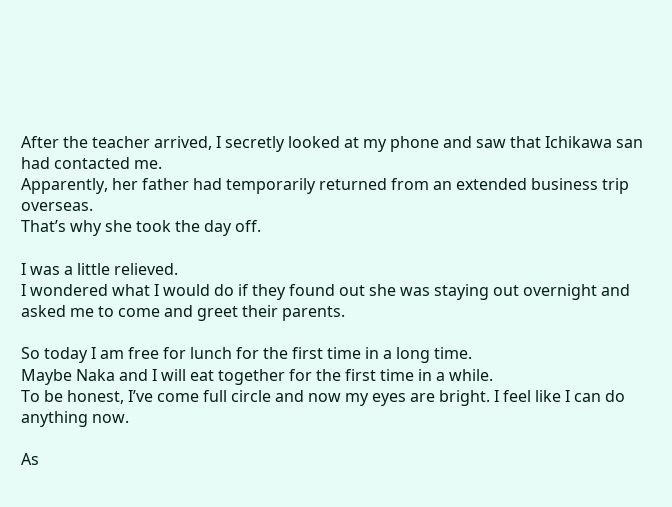After the teacher arrived, I secretly looked at my phone and saw that Ichikawa san had contacted me.
Apparently, her father had temporarily returned from an extended business trip overseas.
That’s why she took the day off.

I was a little relieved.
I wondered what I would do if they found out she was staying out overnight and asked me to come and greet their parents.

So today I am free for lunch for the first time in a long time.
Maybe Naka and I will eat together for the first time in a while.
To be honest, I’ve come full circle and now my eyes are bright. I feel like I can do anything now.

As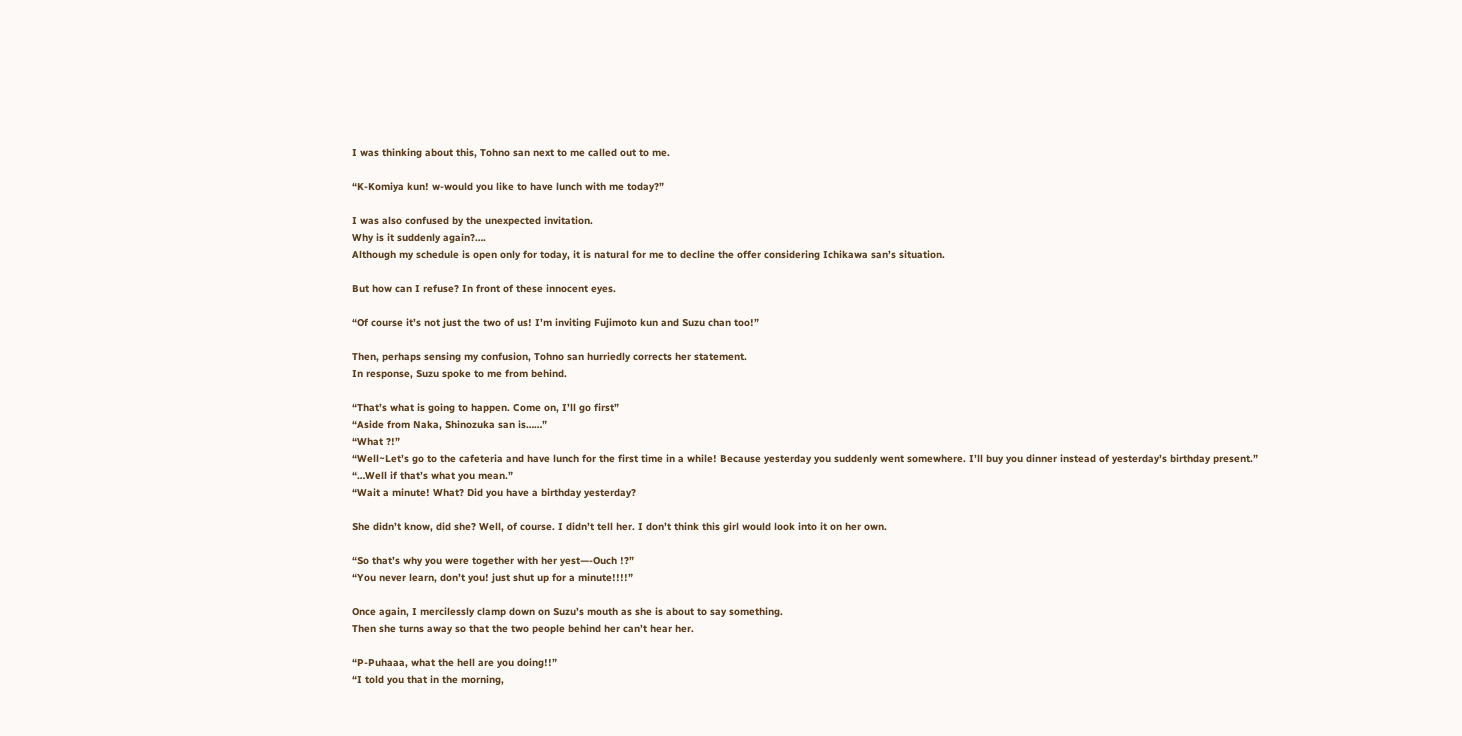I was thinking about this, Tohno san next to me called out to me.

“K-Komiya kun! w-would you like to have lunch with me today?”

I was also confused by the unexpected invitation.
Why is it suddenly again?….
Although my schedule is open only for today, it is natural for me to decline the offer considering Ichikawa san’s situation.

But how can I refuse? In front of these innocent eyes.

“Of course it’s not just the two of us! I’m inviting Fujimoto kun and Suzu chan too!”

Then, perhaps sensing my confusion, Tohno san hurriedly corrects her statement.
In response, Suzu spoke to me from behind.

“That’s what is going to happen. Come on, I’ll go first”
“Aside from Naka, Shinozuka san is……”
“What ?!”
“Well~Let’s go to the cafeteria and have lunch for the first time in a while! Because yesterday you suddenly went somewhere. I’ll buy you dinner instead of yesterday’s birthday present.”
“…Well if that’s what you mean.”
“Wait a minute! What? Did you have a birthday yesterday?

She didn’t know, did she? Well, of course. I didn’t tell her. I don’t think this girl would look into it on her own.

“So that’s why you were together with her yest—-Ouch !?”
“You never learn, don’t you! just shut up for a minute!!!!”

Once again, I mercilessly clamp down on Suzu’s mouth as she is about to say something.
Then she turns away so that the two people behind her can’t hear her.

“P-Puhaaa, what the hell are you doing!!”
“I told you that in the morning,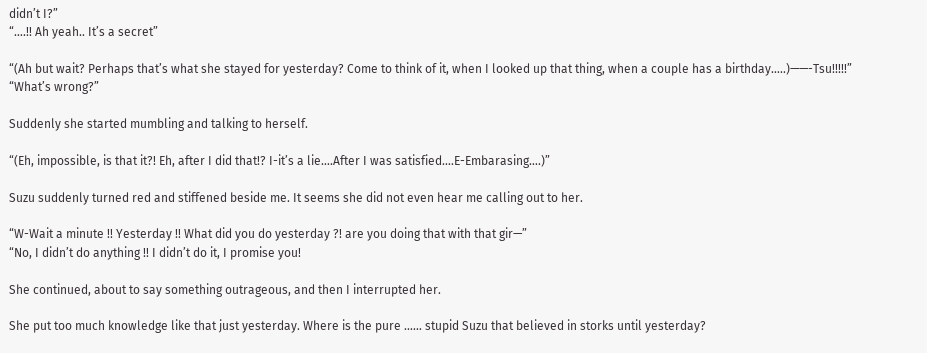didn’t I?”
“….!! Ah yeah.. It’s a secret”

“(Ah but wait? Perhaps that’s what she stayed for yesterday? Come to think of it, when I looked up that thing, when a couple has a birthday…..)——-Tsu!!!!!”
“What’s wrong?”

Suddenly she started mumbling and talking to herself.

“(Eh, impossible, is that it?! Eh, after I did that!? I-it’s a lie….After I was satisfied….E-Embarasing….)”

Suzu suddenly turned red and stiffened beside me. It seems she did not even hear me calling out to her.

“W-Wait a minute !! Yesterday !! What did you do yesterday ?! are you doing that with that gir—”
“No, I didn’t do anything !! I didn’t do it, I promise you!

She continued, about to say something outrageous, and then I interrupted her.

She put too much knowledge like that just yesterday. Where is the pure …… stupid Suzu that believed in storks until yesterday?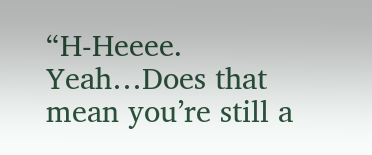“H-Heeee. Yeah…Does that mean you’re still a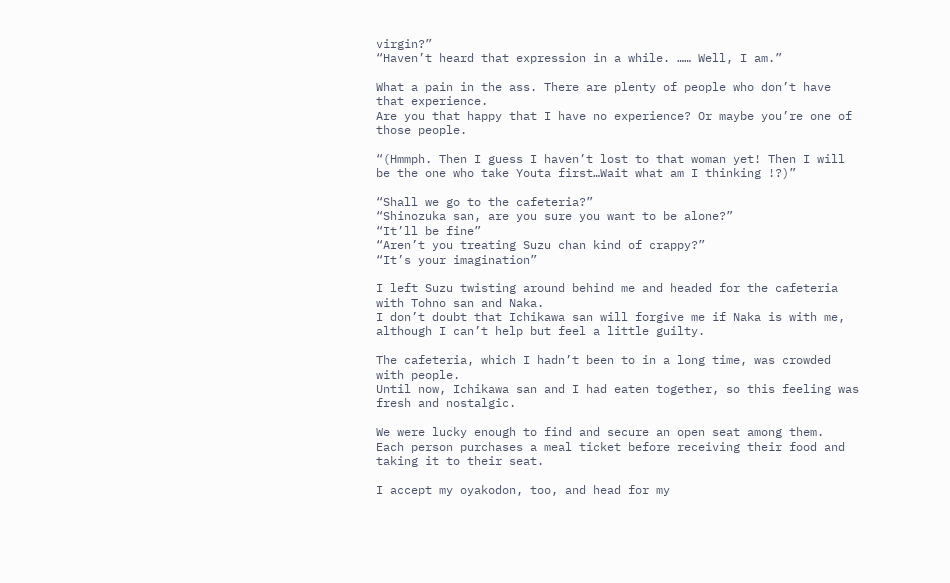virgin?”
“Haven’t heard that expression in a while. …… Well, I am.”

What a pain in the ass. There are plenty of people who don’t have that experience.
Are you that happy that I have no experience? Or maybe you’re one of those people.

“(Hmmph. Then I guess I haven’t lost to that woman yet! Then I will be the one who take Youta first…Wait what am I thinking !?)”

“Shall we go to the cafeteria?”
“Shinozuka san, are you sure you want to be alone?”
“It’ll be fine”
“Aren’t you treating Suzu chan kind of crappy?”
“It’s your imagination”

I left Suzu twisting around behind me and headed for the cafeteria with Tohno san and Naka.
I don’t doubt that Ichikawa san will forgive me if Naka is with me, although I can’t help but feel a little guilty.

The cafeteria, which I hadn’t been to in a long time, was crowded with people.
Until now, Ichikawa san and I had eaten together, so this feeling was fresh and nostalgic.

We were lucky enough to find and secure an open seat among them.
Each person purchases a meal ticket before receiving their food and taking it to their seat.

I accept my oyakodon, too, and head for my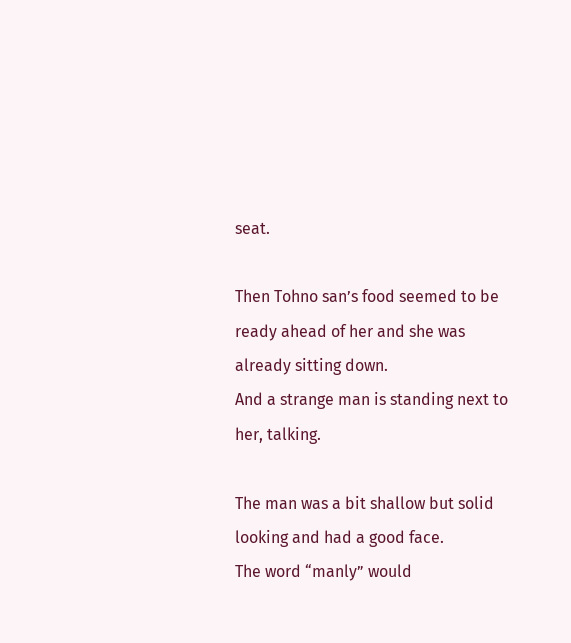seat.

Then Tohno san’s food seemed to be ready ahead of her and she was already sitting down.
And a strange man is standing next to her, talking.

The man was a bit shallow but solid looking and had a good face.
The word “manly” would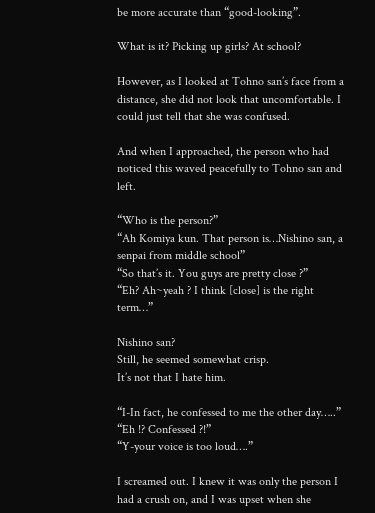be more accurate than “good-looking”.

What is it? Picking up girls? At school?

However, as I looked at Tohno san’s face from a distance, she did not look that uncomfortable. I could just tell that she was confused.

And when I approached, the person who had noticed this waved peacefully to Tohno san and left.

“Who is the person?”
“Ah Komiya kun. That person is…Nishino san, a senpai from middle school”
“So that’s it. You guys are pretty close ?”
“Eh? Ah~yeah ? I think [close] is the right term…”

Nishino san?
Still, he seemed somewhat crisp.
It’s not that I hate him.

“I-In fact, he confessed to me the other day…..”
“Eh !? Confessed ?!”
“Y-your voice is too loud….”

I screamed out. I knew it was only the person I had a crush on, and I was upset when she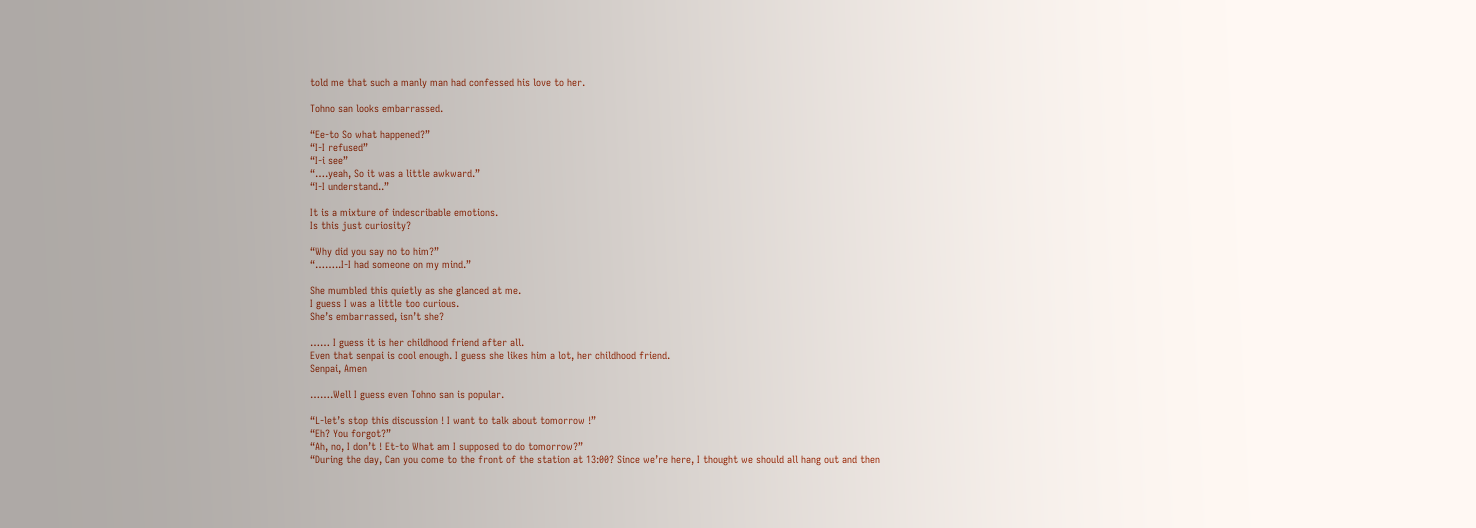told me that such a manly man had confessed his love to her.

Tohno san looks embarrassed.

“Ee-to So what happened?”
“I-I refused”
“I-i see”
“….yeah, So it was a little awkward.”
“I-I understand..”

It is a mixture of indescribable emotions.
Is this just curiosity?

“Why did you say no to him?”
“……..I-I had someone on my mind.”

She mumbled this quietly as she glanced at me.
I guess I was a little too curious.
She’s embarrassed, isn’t she?

…… I guess it is her childhood friend after all.
Even that senpai is cool enough. I guess she likes him a lot, her childhood friend.
Senpai, Amen

…….Well I guess even Tohno san is popular.

“L-let’s stop this discussion ! I want to talk about tomorrow !”
“Eh? You forgot?”
“Ah, no, I don’t ! Et-to What am I supposed to do tomorrow?”
“During the day, Can you come to the front of the station at 13:00? Since we’re here, I thought we should all hang out and then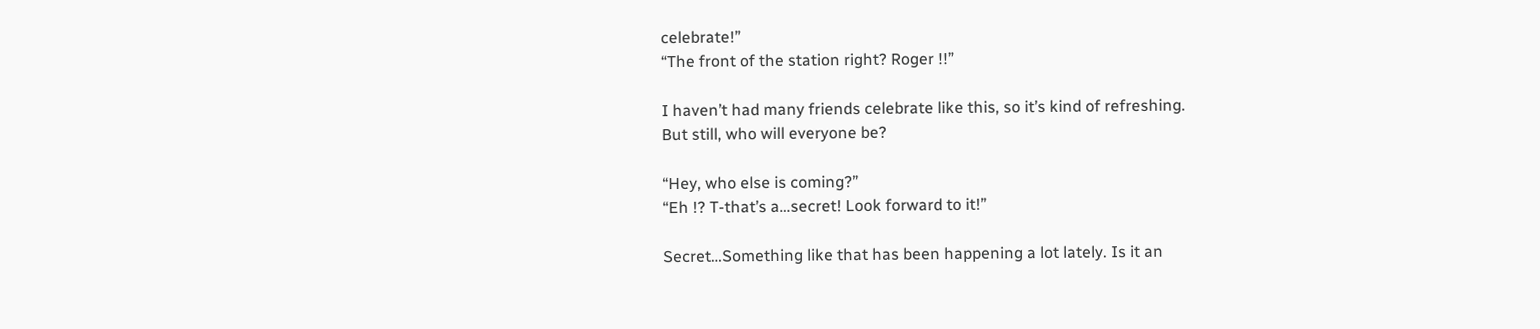celebrate!”
“The front of the station right? Roger !!”

I haven’t had many friends celebrate like this, so it’s kind of refreshing.
But still, who will everyone be?

“Hey, who else is coming?”
“Eh !? T-that’s a…secret! Look forward to it!”

Secret…Something like that has been happening a lot lately. Is it an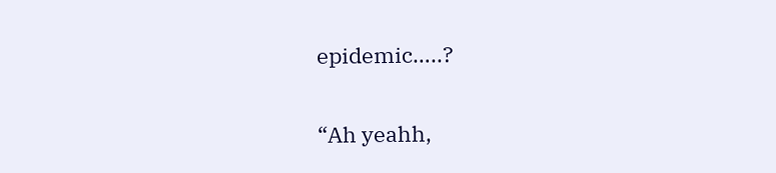epidemic…..?

“Ah yeahh,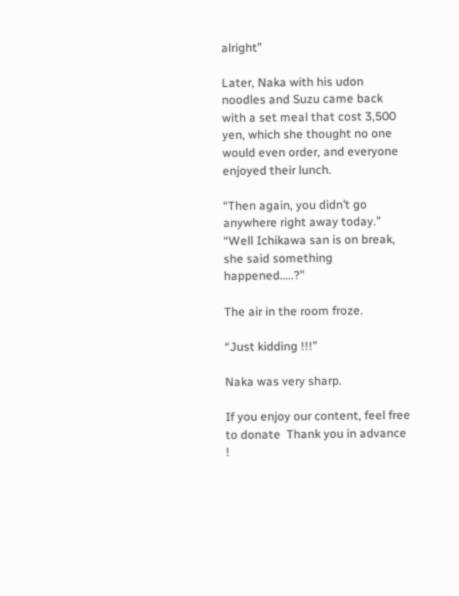alright”

Later, Naka with his udon noodles and Suzu came back with a set meal that cost 3,500 yen, which she thought no one would even order, and everyone enjoyed their lunch.

“Then again, you didn’t go anywhere right away today.”
“Well Ichikawa san is on break, she said something happened…..?”

The air in the room froze.

“Just kidding !!!”

Naka was very sharp.

If you enjoy our content, feel free to donate  Thank you in advance !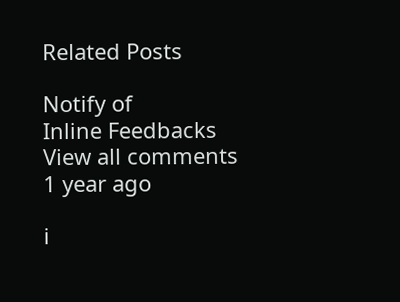Related Posts

Notify of
Inline Feedbacks
View all comments
1 year ago

i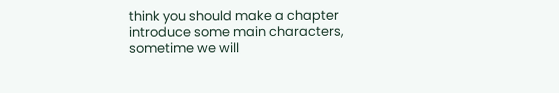think you should make a chapter introduce some main characters, sometime we will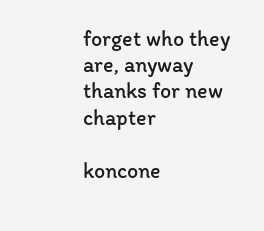forget who they are, anyway thanks for new chapter

koncone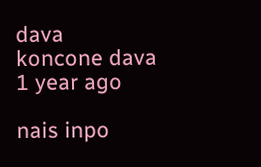dava
koncone dava
1 year ago

nais inpo